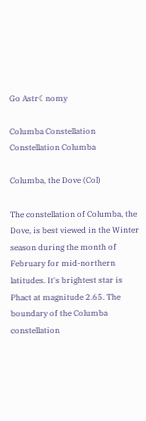Go Astr☾nomy

Columba Constellation
Constellation Columba

Columba, the Dove (Col)

The constellation of Columba, the Dove, is best viewed in the Winter season during the month of February for mid-northern latitudes. It's brightest star is Phact at magnitude 2.65. The boundary of the Columba constellation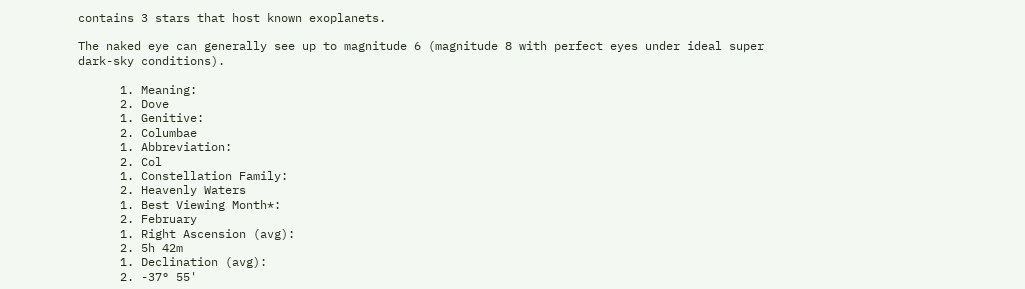contains 3 stars that host known exoplanets.

The naked eye can generally see up to magnitude 6 (magnitude 8 with perfect eyes under ideal super dark-sky conditions).

      1. Meaning:
      2. Dove
      1. Genitive:
      2. Columbae
      1. Abbreviation:
      2. Col
      1. Constellation Family:
      2. Heavenly Waters
      1. Best Viewing Month*:
      2. February
      1. Right Ascension (avg):
      2. 5h 42m
      1. Declination (avg):
      2. -37° 55'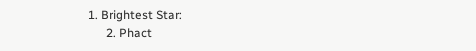1. Brightest Star:
      2. Phact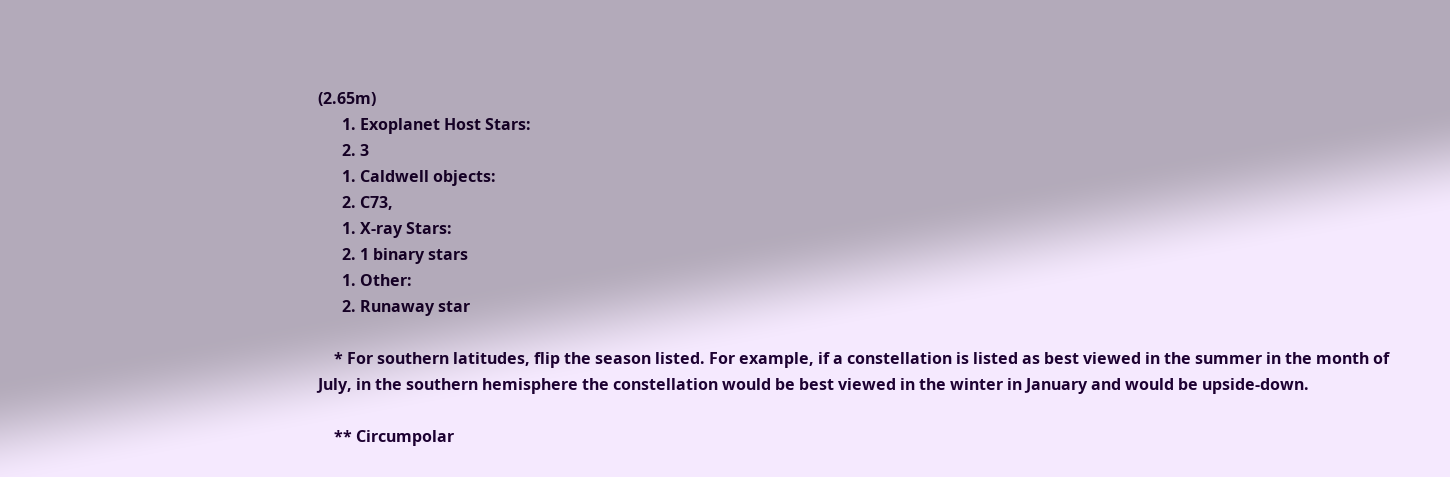(2.65m)
      1. Exoplanet Host Stars:
      2. 3
      1. Caldwell objects:
      2. C73,
      1. X-ray Stars:
      2. 1 binary stars
      1. Other:
      2. Runaway star

    * For southern latitudes, flip the season listed. For example, if a constellation is listed as best viewed in the summer in the month of July, in the southern hemisphere the constellation would be best viewed in the winter in January and would be upside-down.

    ** Circumpolar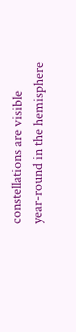constellations are visible year-round in the hemisphere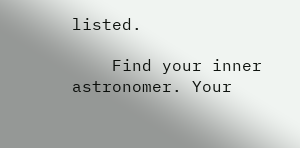listed.

    Find your inner astronomer. Your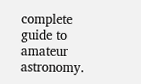complete guide to amateur astronomy.